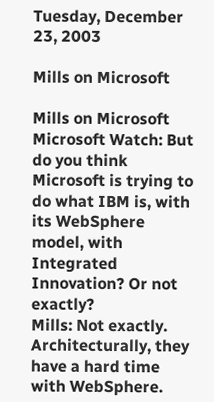Tuesday, December 23, 2003

Mills on Microsoft

Mills on Microsoft
Microsoft Watch: But do you think Microsoft is trying to do what IBM is, with its WebSphere model, with Integrated Innovation? Or not exactly?
Mills: Not exactly. Architecturally, they have a hard time with WebSphere.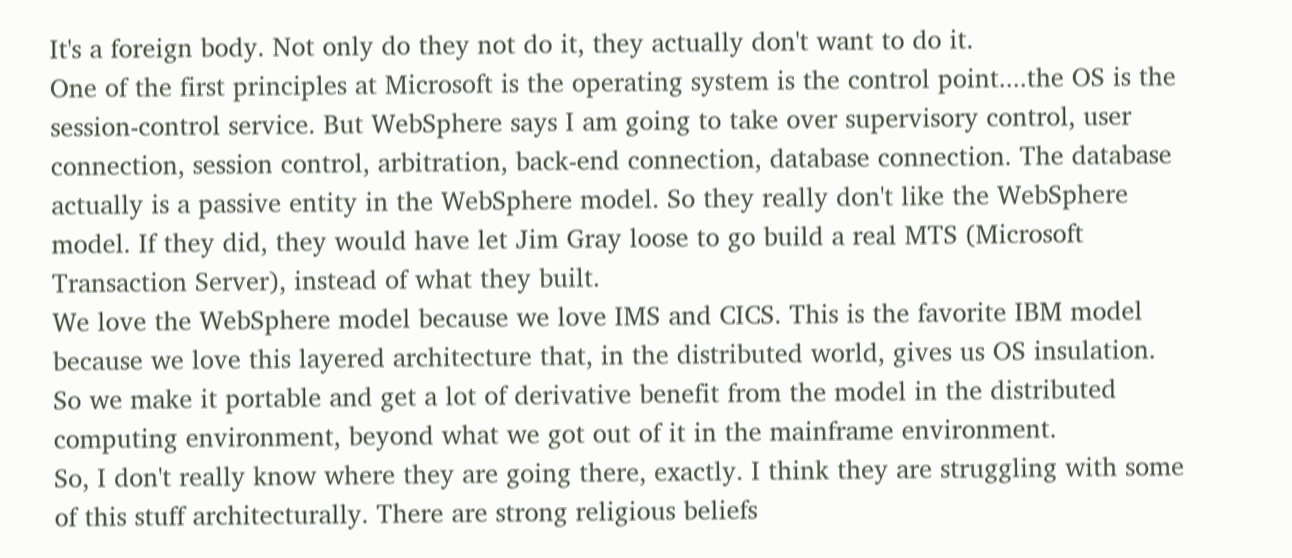It's a foreign body. Not only do they not do it, they actually don't want to do it.
One of the first principles at Microsoft is the operating system is the control point....the OS is the session-control service. But WebSphere says I am going to take over supervisory control, user connection, session control, arbitration, back-end connection, database connection. The database actually is a passive entity in the WebSphere model. So they really don't like the WebSphere model. If they did, they would have let Jim Gray loose to go build a real MTS (Microsoft Transaction Server), instead of what they built.
We love the WebSphere model because we love IMS and CICS. This is the favorite IBM model because we love this layered architecture that, in the distributed world, gives us OS insulation. So we make it portable and get a lot of derivative benefit from the model in the distributed computing environment, beyond what we got out of it in the mainframe environment.
So, I don't really know where they are going there, exactly. I think they are struggling with some of this stuff architecturally. There are strong religious beliefs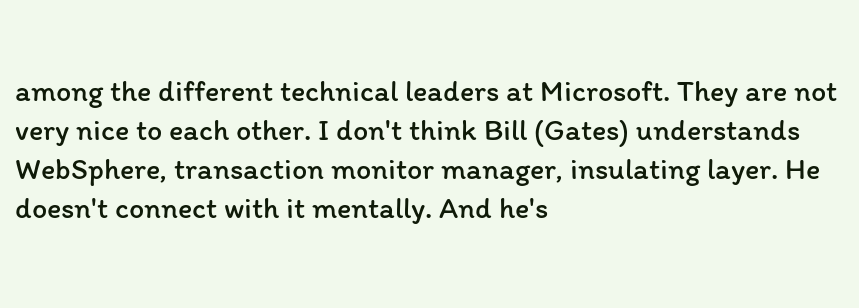among the different technical leaders at Microsoft. They are not very nice to each other. I don't think Bill (Gates) understands WebSphere, transaction monitor manager, insulating layer. He doesn't connect with it mentally. And he's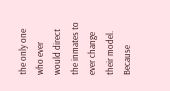the only one who ever would direct the inmates to ever change their model. Because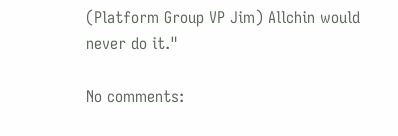(Platform Group VP Jim) Allchin would never do it."

No comments: